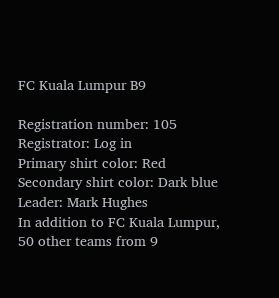FC Kuala Lumpur B9

Registration number: 105
Registrator: Log in
Primary shirt color: Red
Secondary shirt color: Dark blue
Leader: Mark Hughes
In addition to FC Kuala Lumpur, 50 other teams from 9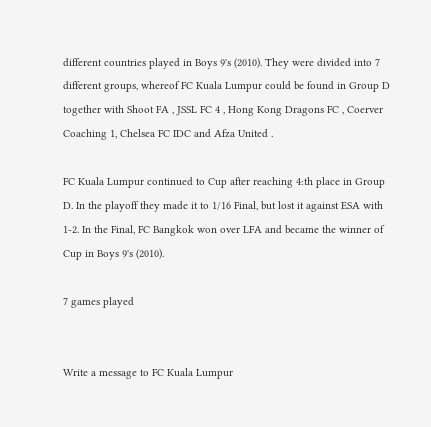different countries played in Boys 9's (2010). They were divided into 7 different groups, whereof FC Kuala Lumpur could be found in Group D together with Shoot FA , JSSL FC 4 , Hong Kong Dragons FC , Coerver Coaching 1, Chelsea FC IDC and Afza United .

FC Kuala Lumpur continued to Cup after reaching 4:th place in Group D. In the playoff they made it to 1/16 Final, but lost it against ESA with 1-2. In the Final, FC Bangkok won over LFA and became the winner of Cup in Boys 9's (2010).

7 games played


Write a message to FC Kuala Lumpur